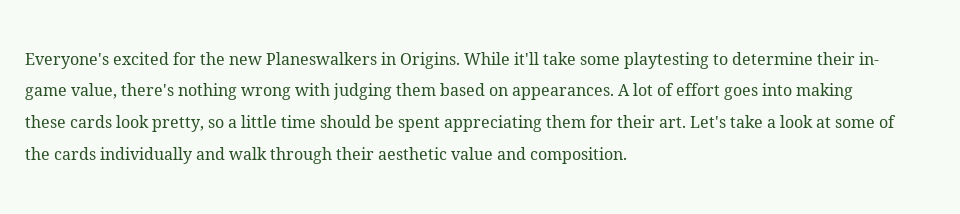Everyone's excited for the new Planeswalkers in Origins. While it'll take some playtesting to determine their in-game value, there's nothing wrong with judging them based on appearances. A lot of effort goes into making these cards look pretty, so a little time should be spent appreciating them for their art. Let's take a look at some of the cards individually and walk through their aesthetic value and composition.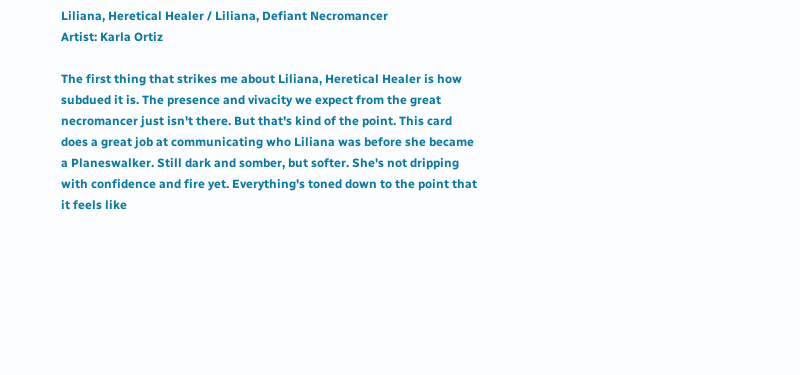Liliana, Heretical Healer / Liliana, Defiant Necromancer
Artist: Karla Ortiz

The first thing that strikes me about Liliana, Heretical Healer is how subdued it is. The presence and vivacity we expect from the great necromancer just isn't there. But that's kind of the point. This card does a great job at communicating who Liliana was before she became a Planeswalker. Still dark and somber, but softer. She's not dripping with confidence and fire yet. Everything's toned down to the point that it feels like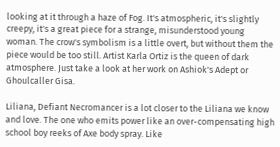looking at it through a haze of Fog. It's atmospheric, it's slightly creepy, it's a great piece for a strange, misunderstood young woman. The crow's symbolism is a little overt, but without them the piece would be too still. Artist Karla Ortiz is the queen of dark atmosphere. Just take a look at her work on Ashiok's Adept or Ghoulcaller Gisa.

Liliana, Defiant Necromancer is a lot closer to the Liliana we know and love. The one who emits power like an over-compensating high school boy reeks of Axe body spray. Like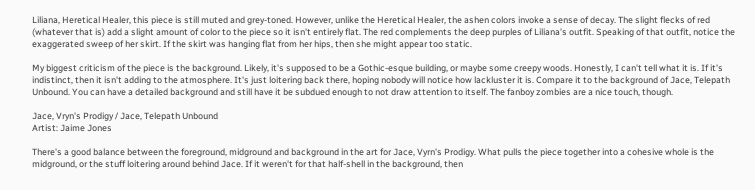Liliana, Heretical Healer, this piece is still muted and grey-toned. However, unlike the Heretical Healer, the ashen colors invoke a sense of decay. The slight flecks of red (whatever that is) add a slight amount of color to the piece so it isn't entirely flat. The red complements the deep purples of Liliana's outfit. Speaking of that outfit, notice the exaggerated sweep of her skirt. If the skirt was hanging flat from her hips, then she might appear too static.

My biggest criticism of the piece is the background. Likely, it's supposed to be a Gothic-esque building, or maybe some creepy woods. Honestly, I can't tell what it is. If it's indistinct, then it isn't adding to the atmosphere. It's just loitering back there, hoping nobody will notice how lackluster it is. Compare it to the background of Jace, Telepath Unbound. You can have a detailed background and still have it be subdued enough to not draw attention to itself. The fanboy zombies are a nice touch, though.

Jace, Vryn's Prodigy / Jace, Telepath Unbound
Artist: Jaime Jones

There's a good balance between the foreground, midground and background in the art for Jace, Vyrn's Prodigy. What pulls the piece together into a cohesive whole is the midground, or the stuff loitering around behind Jace. If it weren't for that half-shell in the background, then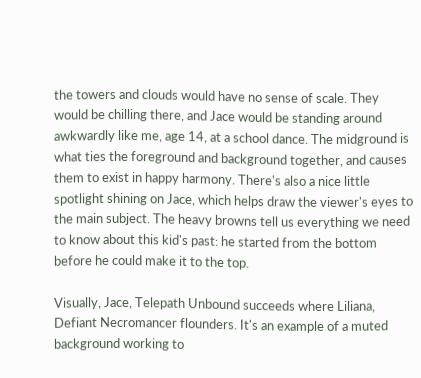the towers and clouds would have no sense of scale. They would be chilling there, and Jace would be standing around awkwardly like me, age 14, at a school dance. The midground is what ties the foreground and background together, and causes them to exist in happy harmony. There's also a nice little spotlight shining on Jace, which helps draw the viewer's eyes to the main subject. The heavy browns tell us everything we need to know about this kid's past: he started from the bottom before he could make it to the top.

Visually, Jace, Telepath Unbound succeeds where Liliana, Defiant Necromancer flounders. It's an example of a muted background working to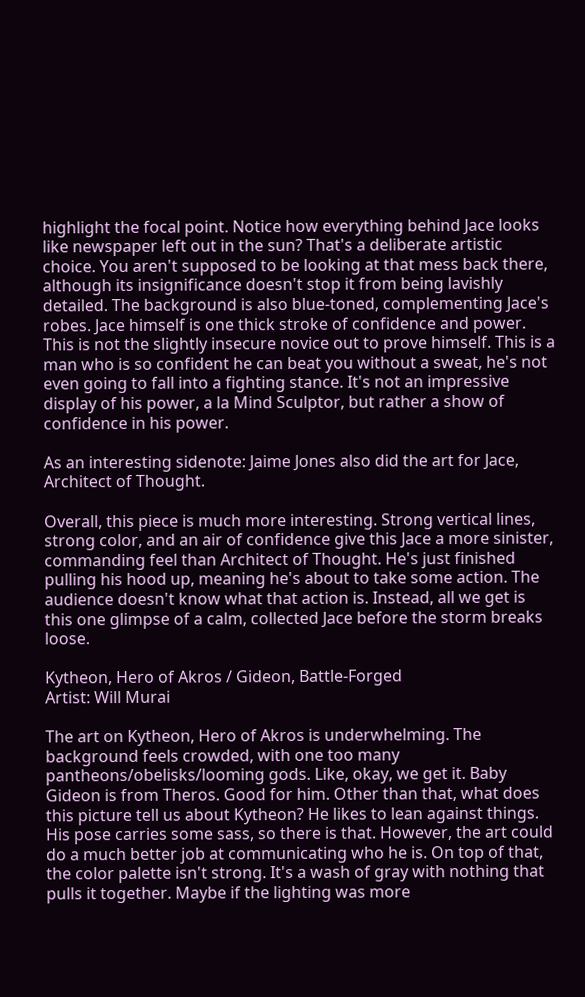highlight the focal point. Notice how everything behind Jace looks like newspaper left out in the sun? That's a deliberate artistic choice. You aren't supposed to be looking at that mess back there, although its insignificance doesn't stop it from being lavishly detailed. The background is also blue-toned, complementing Jace's robes. Jace himself is one thick stroke of confidence and power. This is not the slightly insecure novice out to prove himself. This is a man who is so confident he can beat you without a sweat, he's not even going to fall into a fighting stance. It's not an impressive display of his power, a la Mind Sculptor, but rather a show of confidence in his power.

As an interesting sidenote: Jaime Jones also did the art for Jace, Architect of Thought.

Overall, this piece is much more interesting. Strong vertical lines, strong color, and an air of confidence give this Jace a more sinister, commanding feel than Architect of Thought. He's just finished pulling his hood up, meaning he's about to take some action. The audience doesn't know what that action is. Instead, all we get is this one glimpse of a calm, collected Jace before the storm breaks loose.

Kytheon, Hero of Akros / Gideon, Battle-Forged
Artist: Will Murai

The art on Kytheon, Hero of Akros is underwhelming. The background feels crowded, with one too many pantheons/obelisks/looming gods. Like, okay, we get it. Baby Gideon is from Theros. Good for him. Other than that, what does this picture tell us about Kytheon? He likes to lean against things. His pose carries some sass, so there is that. However, the art could do a much better job at communicating who he is. On top of that, the color palette isn't strong. It's a wash of gray with nothing that pulls it together. Maybe if the lighting was more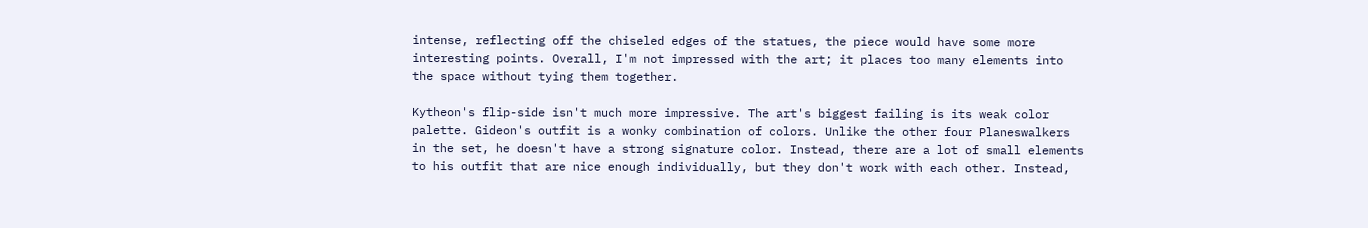intense, reflecting off the chiseled edges of the statues, the piece would have some more interesting points. Overall, I'm not impressed with the art; it places too many elements into the space without tying them together.

Kytheon's flip-side isn't much more impressive. The art's biggest failing is its weak color palette. Gideon's outfit is a wonky combination of colors. Unlike the other four Planeswalkers in the set, he doesn't have a strong signature color. Instead, there are a lot of small elements to his outfit that are nice enough individually, but they don't work with each other. Instead,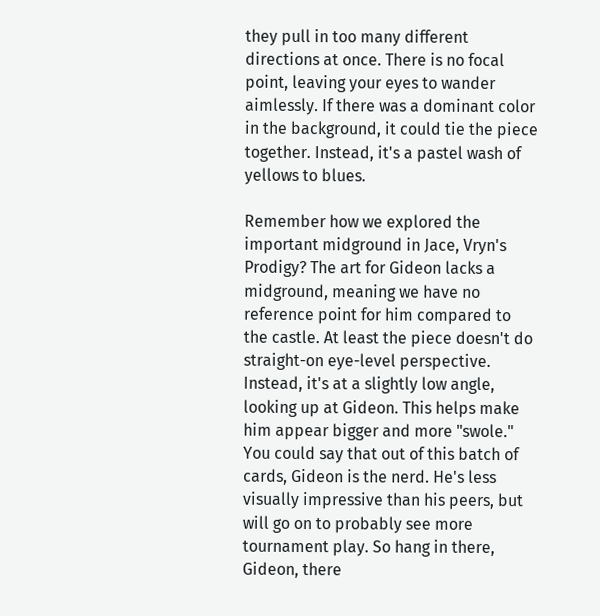they pull in too many different directions at once. There is no focal point, leaving your eyes to wander aimlessly. If there was a dominant color in the background, it could tie the piece together. Instead, it's a pastel wash of yellows to blues.

Remember how we explored the important midground in Jace, Vryn's Prodigy? The art for Gideon lacks a midground, meaning we have no reference point for him compared to the castle. At least the piece doesn't do straight-on eye-level perspective. Instead, it's at a slightly low angle, looking up at Gideon. This helps make him appear bigger and more "swole." You could say that out of this batch of cards, Gideon is the nerd. He's less visually impressive than his peers, but will go on to probably see more tournament play. So hang in there, Gideon, there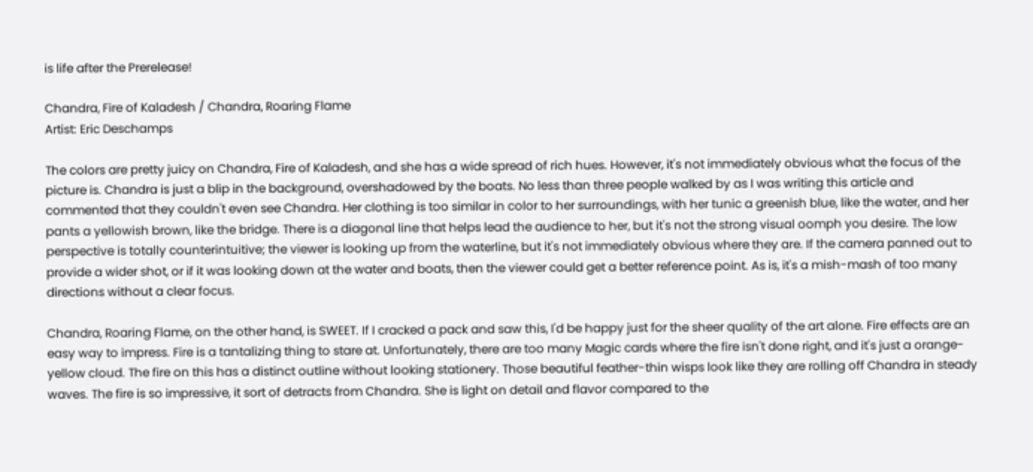is life after the Prerelease!

Chandra, Fire of Kaladesh / Chandra, Roaring Flame
Artist: Eric Deschamps

The colors are pretty juicy on Chandra, Fire of Kaladesh, and she has a wide spread of rich hues. However, it's not immediately obvious what the focus of the picture is. Chandra is just a blip in the background, overshadowed by the boats. No less than three people walked by as I was writing this article and commented that they couldn't even see Chandra. Her clothing is too similar in color to her surroundings, with her tunic a greenish blue, like the water, and her pants a yellowish brown, like the bridge. There is a diagonal line that helps lead the audience to her, but it's not the strong visual oomph you desire. The low perspective is totally counterintuitive; the viewer is looking up from the waterline, but it's not immediately obvious where they are. If the camera panned out to provide a wider shot, or if it was looking down at the water and boats, then the viewer could get a better reference point. As is, it's a mish-mash of too many directions without a clear focus.

Chandra, Roaring Flame, on the other hand, is SWEET. If I cracked a pack and saw this, I'd be happy just for the sheer quality of the art alone. Fire effects are an easy way to impress. Fire is a tantalizing thing to stare at. Unfortunately, there are too many Magic cards where the fire isn't done right, and it's just a orange-yellow cloud. The fire on this has a distinct outline without looking stationery. Those beautiful feather-thin wisps look like they are rolling off Chandra in steady waves. The fire is so impressive, it sort of detracts from Chandra. She is light on detail and flavor compared to the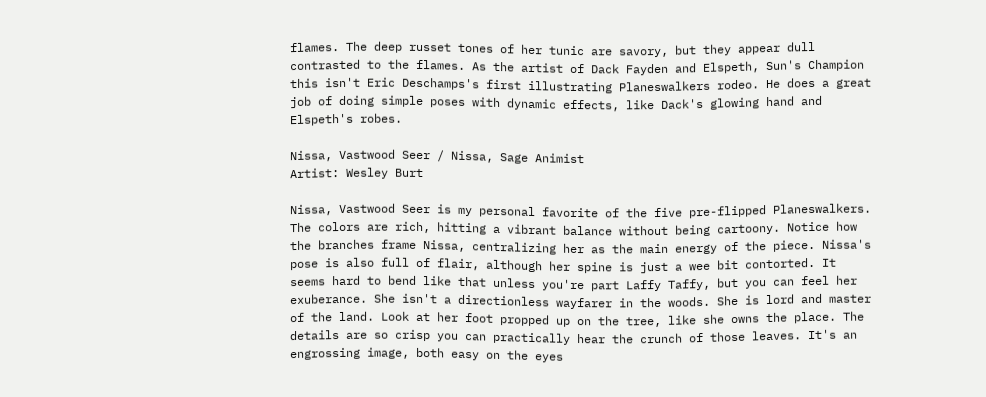flames. The deep russet tones of her tunic are savory, but they appear dull contrasted to the flames. As the artist of Dack Fayden and Elspeth, Sun's Champion this isn't Eric Deschamps's first illustrating Planeswalkers rodeo. He does a great job of doing simple poses with dynamic effects, like Dack's glowing hand and Elspeth's robes.

Nissa, Vastwood Seer / Nissa, Sage Animist
Artist: Wesley Burt

Nissa, Vastwood Seer is my personal favorite of the five pre-flipped Planeswalkers. The colors are rich, hitting a vibrant balance without being cartoony. Notice how the branches frame Nissa, centralizing her as the main energy of the piece. Nissa's pose is also full of flair, although her spine is just a wee bit contorted. It seems hard to bend like that unless you're part Laffy Taffy, but you can feel her exuberance. She isn't a directionless wayfarer in the woods. She is lord and master of the land. Look at her foot propped up on the tree, like she owns the place. The details are so crisp you can practically hear the crunch of those leaves. It's an engrossing image, both easy on the eyes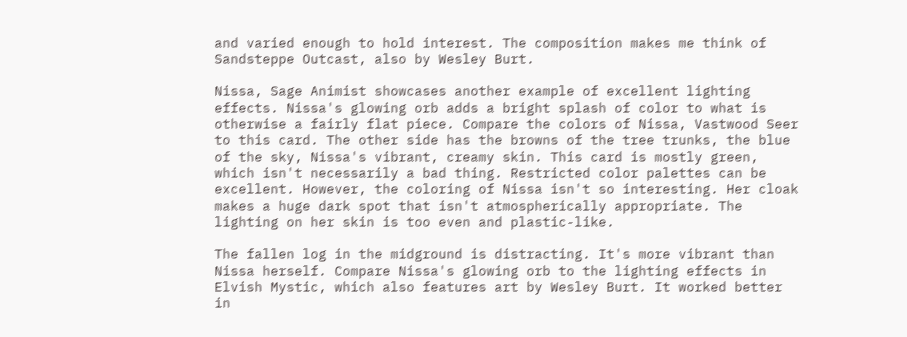and varied enough to hold interest. The composition makes me think of Sandsteppe Outcast, also by Wesley Burt.

Nissa, Sage Animist showcases another example of excellent lighting effects. Nissa's glowing orb adds a bright splash of color to what is otherwise a fairly flat piece. Compare the colors of Nissa, Vastwood Seer to this card. The other side has the browns of the tree trunks, the blue of the sky, Nissa's vibrant, creamy skin. This card is mostly green, which isn't necessarily a bad thing. Restricted color palettes can be excellent. However, the coloring of Nissa isn't so interesting. Her cloak makes a huge dark spot that isn't atmospherically appropriate. The lighting on her skin is too even and plastic-like.

The fallen log in the midground is distracting. It's more vibrant than Nissa herself. Compare Nissa's glowing orb to the lighting effects in Elvish Mystic, which also features art by Wesley Burt. It worked better in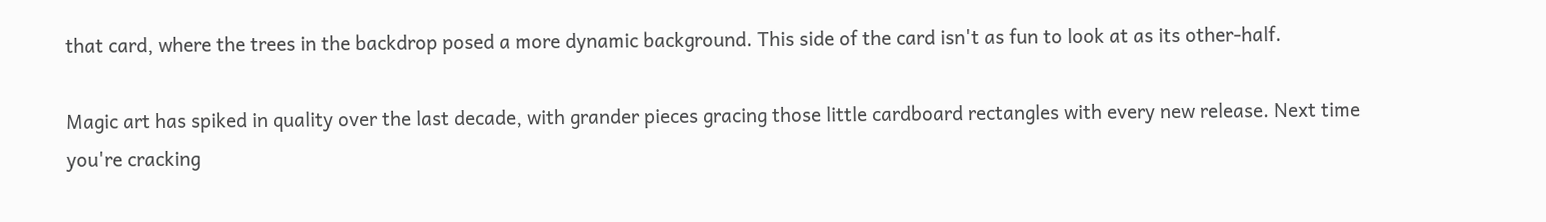that card, where the trees in the backdrop posed a more dynamic background. This side of the card isn't as fun to look at as its other-half.

Magic art has spiked in quality over the last decade, with grander pieces gracing those little cardboard rectangles with every new release. Next time you're cracking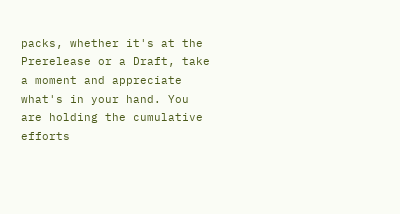packs, whether it's at the Prerelease or a Draft, take a moment and appreciate what's in your hand. You are holding the cumulative efforts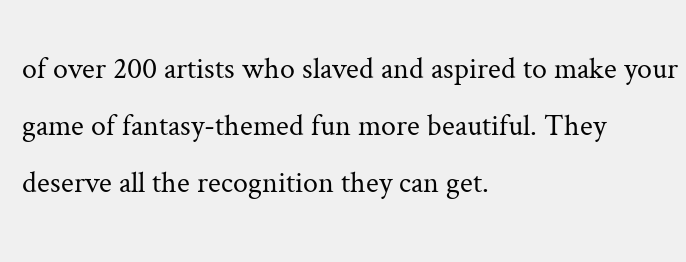of over 200 artists who slaved and aspired to make your game of fantasy-themed fun more beautiful. They deserve all the recognition they can get.